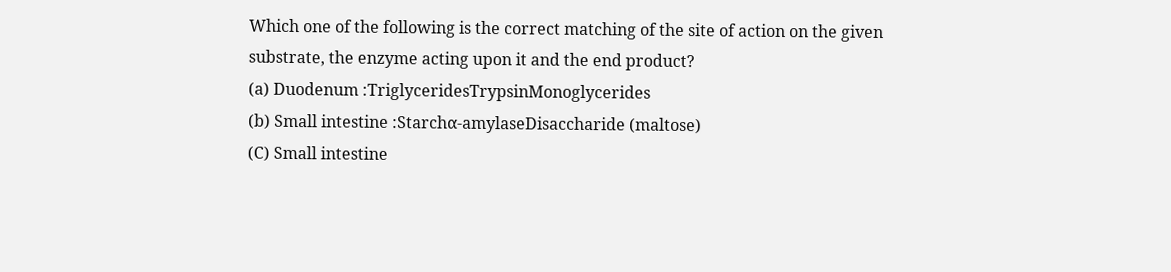Which one of the following is the correct matching of the site of action on the given substrate, the enzyme acting upon it and the end product?
(a) Duodenum :TriglyceridesTrypsinMonoglycerides
(b) Small intestine :Starchα-amylaseDisaccharide (maltose)
(C) Small intestine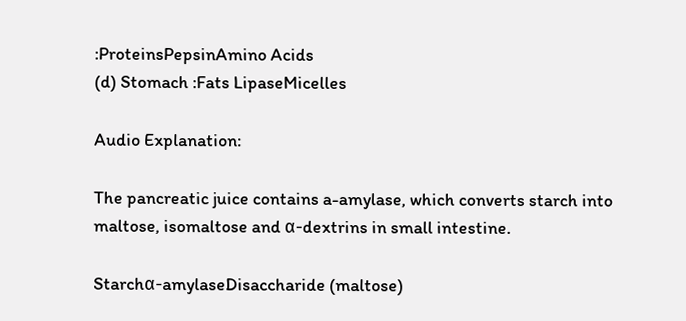:ProteinsPepsinAmino Acids
(d) Stomach :Fats LipaseMicelles

Audio Explanation:

The pancreatic juice contains a-amylase, which converts starch into maltose, isomaltose and α-dextrins in small intestine.

Starchα-amylaseDisaccharide (maltose)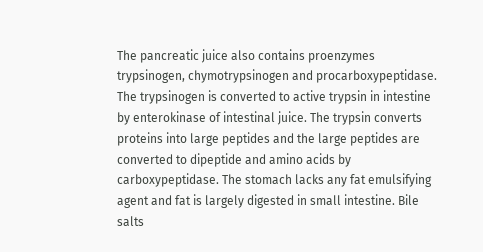The pancreatic juice also contains proenzymes trypsinogen, chymotrypsinogen and procarboxypeptidase. The trypsinogen is converted to active trypsin in intestine by enterokinase of intestinal juice. The trypsin converts proteins into large peptides and the large peptides are converted to dipeptide and amino acids by carboxypeptidase. The stomach lacks any fat emulsifying agent and fat is largely digested in small intestine. Bile salts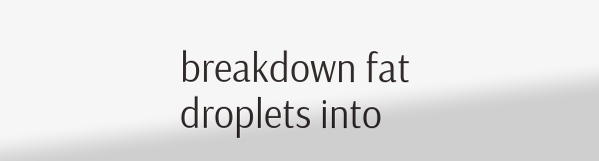breakdown fat droplets into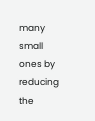many small ones by reducing the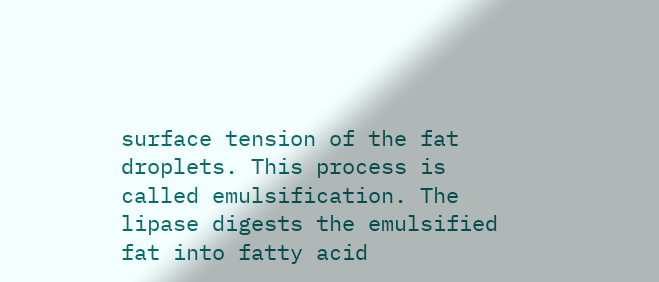surface tension of the fat droplets. This process is called emulsification. The lipase digests the emulsified fat into fatty acid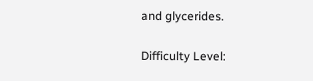and glycerides.

Difficulty Level: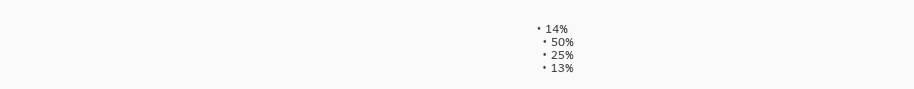• 14%
  • 50%
  • 25%
  • 13%